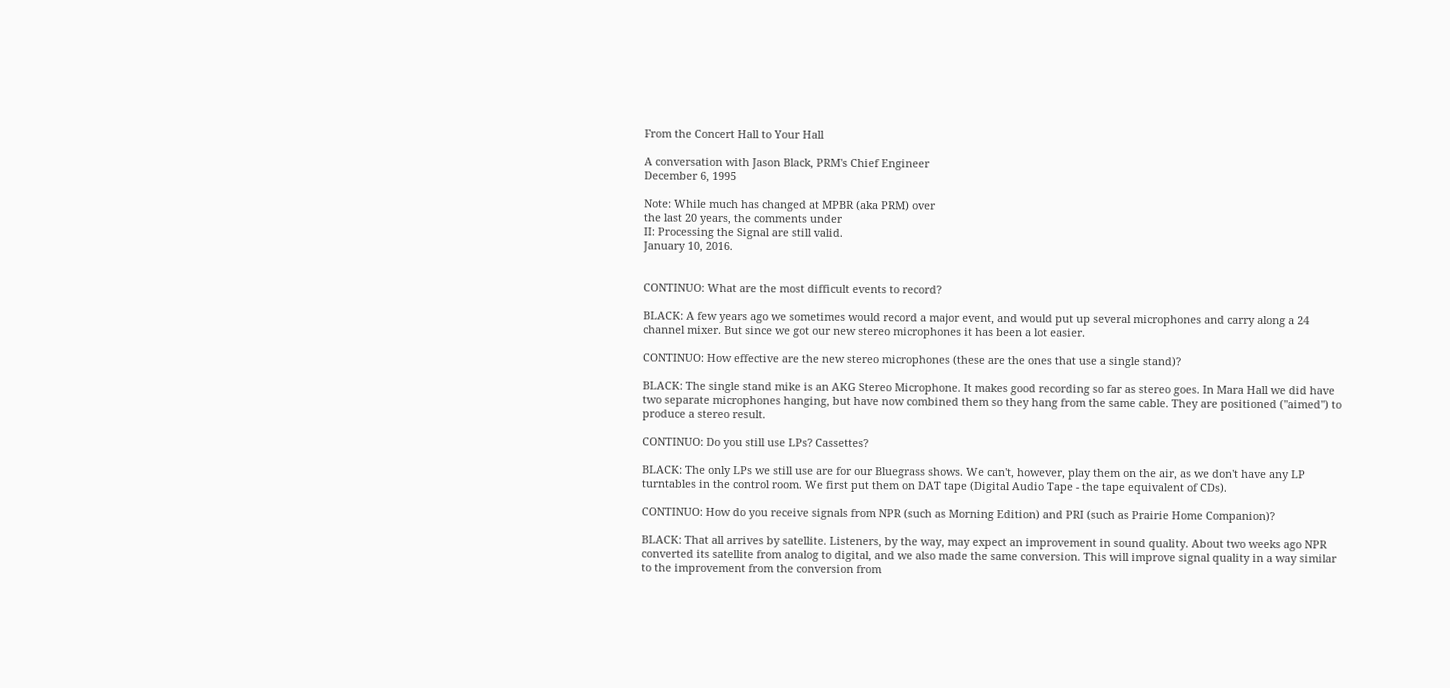From the Concert Hall to Your Hall

A conversation with Jason Black, PRM's Chief Engineer
December 6, 1995

Note: While much has changed at MPBR (aka PRM) over
the last 20 years, the comments under
II: Processing the Signal are still valid.
January 10, 2016.


CONTINUO: What are the most difficult events to record?

BLACK: A few years ago we sometimes would record a major event, and would put up several microphones and carry along a 24 channel mixer. But since we got our new stereo microphones it has been a lot easier.

CONTINUO: How effective are the new stereo microphones (these are the ones that use a single stand)?

BLACK: The single stand mike is an AKG Stereo Microphone. It makes good recording so far as stereo goes. In Mara Hall we did have two separate microphones hanging, but have now combined them so they hang from the same cable. They are positioned ("aimed") to produce a stereo result.

CONTINUO: Do you still use LPs? Cassettes?

BLACK: The only LPs we still use are for our Bluegrass shows. We can't, however, play them on the air, as we don't have any LP turntables in the control room. We first put them on DAT tape (Digital Audio Tape - the tape equivalent of CDs).

CONTINUO: How do you receive signals from NPR (such as Morning Edition) and PRI (such as Prairie Home Companion)?

BLACK: That all arrives by satellite. Listeners, by the way, may expect an improvement in sound quality. About two weeks ago NPR converted its satellite from analog to digital, and we also made the same conversion. This will improve signal quality in a way similar to the improvement from the conversion from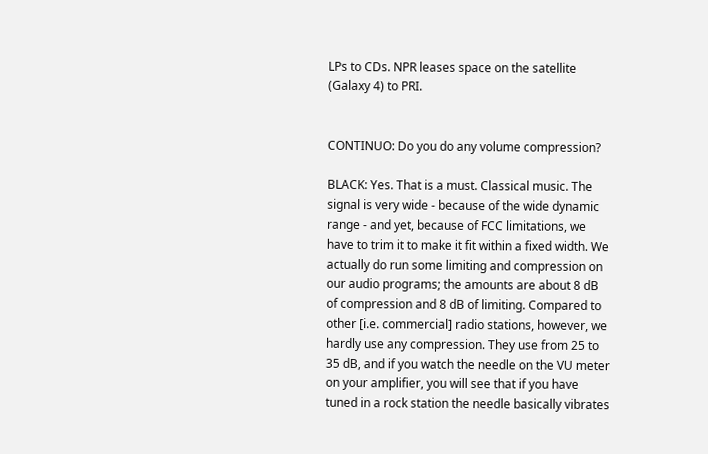LPs to CDs. NPR leases space on the satellite (Galaxy 4) to PRI.


CONTINUO: Do you do any volume compression?

BLACK: Yes. That is a must. Classical music. The signal is very wide - because of the wide dynamic range - and yet, because of FCC limitations, we have to trim it to make it fit within a fixed width. We actually do run some limiting and compression on our audio programs; the amounts are about 8 dB of compression and 8 dB of limiting. Compared to other [i.e. commercial] radio stations, however, we hardly use any compression. They use from 25 to 35 dB, and if you watch the needle on the VU meter on your amplifier, you will see that if you have tuned in a rock station the needle basically vibrates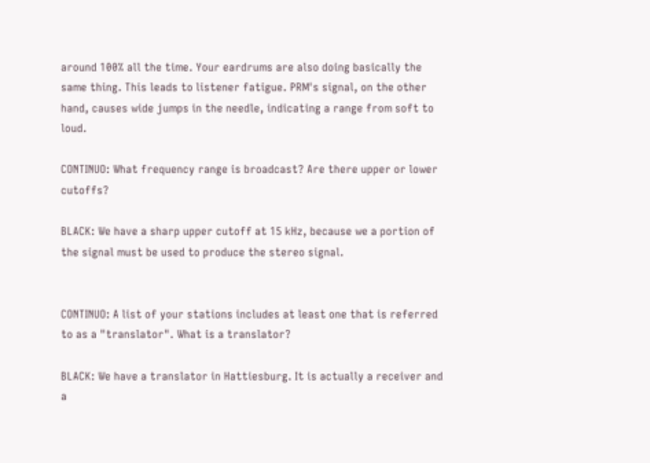around 100% all the time. Your eardrums are also doing basically the same thing. This leads to listener fatigue. PRM's signal, on the other hand, causes wide jumps in the needle, indicating a range from soft to loud.

CONTINUO: What frequency range is broadcast? Are there upper or lower cutoffs?

BLACK: We have a sharp upper cutoff at 15 kHz, because we a portion of the signal must be used to produce the stereo signal.


CONTINUO: A list of your stations includes at least one that is referred to as a "translator". What is a translator?

BLACK: We have a translator in Hattiesburg. It is actually a receiver and a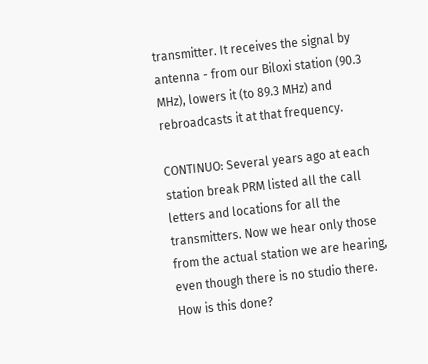transmitter. It receives the signal by antenna - from our Biloxi station (90.3 MHz), lowers it (to 89.3 MHz) and rebroadcasts it at that frequency.

CONTINUO: Several years ago at each station break PRM listed all the call letters and locations for all the transmitters. Now we hear only those from the actual station we are hearing, even though there is no studio there. How is this done?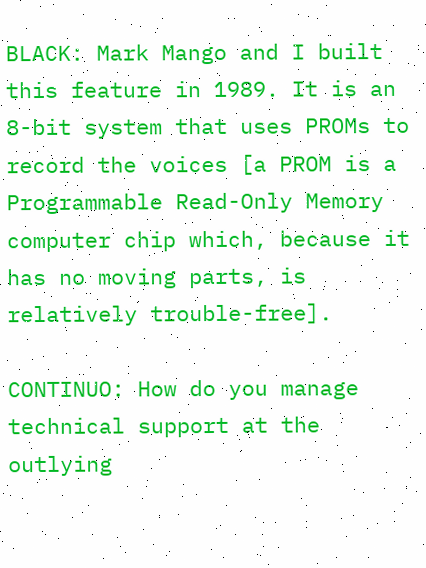BLACK: Mark Mango and I built this feature in 1989. It is an 8-bit system that uses PROMs to record the voices [a PROM is a Programmable Read-Only Memory computer chip which, because it has no moving parts, is relatively trouble-free].

CONTINUO: How do you manage technical support at the outlying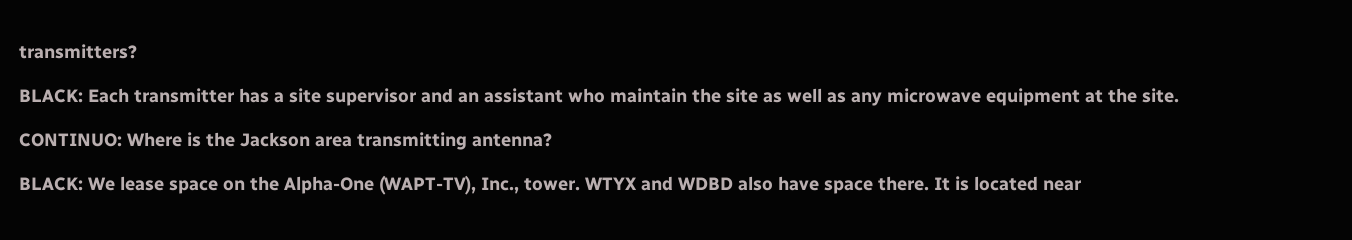transmitters?

BLACK: Each transmitter has a site supervisor and an assistant who maintain the site as well as any microwave equipment at the site.

CONTINUO: Where is the Jackson area transmitting antenna?

BLACK: We lease space on the Alpha-One (WAPT-TV), Inc., tower. WTYX and WDBD also have space there. It is located near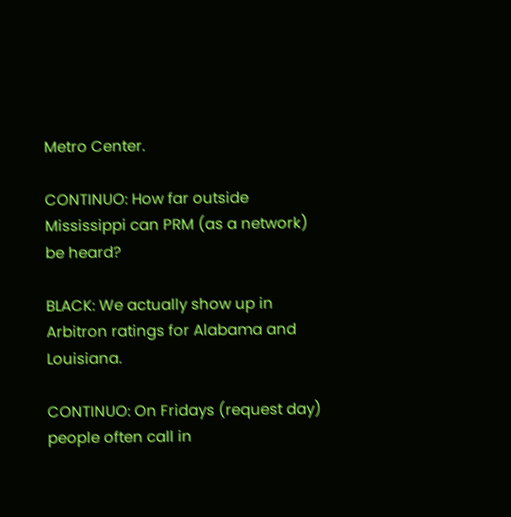Metro Center.

CONTINUO: How far outside Mississippi can PRM (as a network) be heard?

BLACK: We actually show up in Arbitron ratings for Alabama and Louisiana.

CONTINUO: On Fridays (request day) people often call in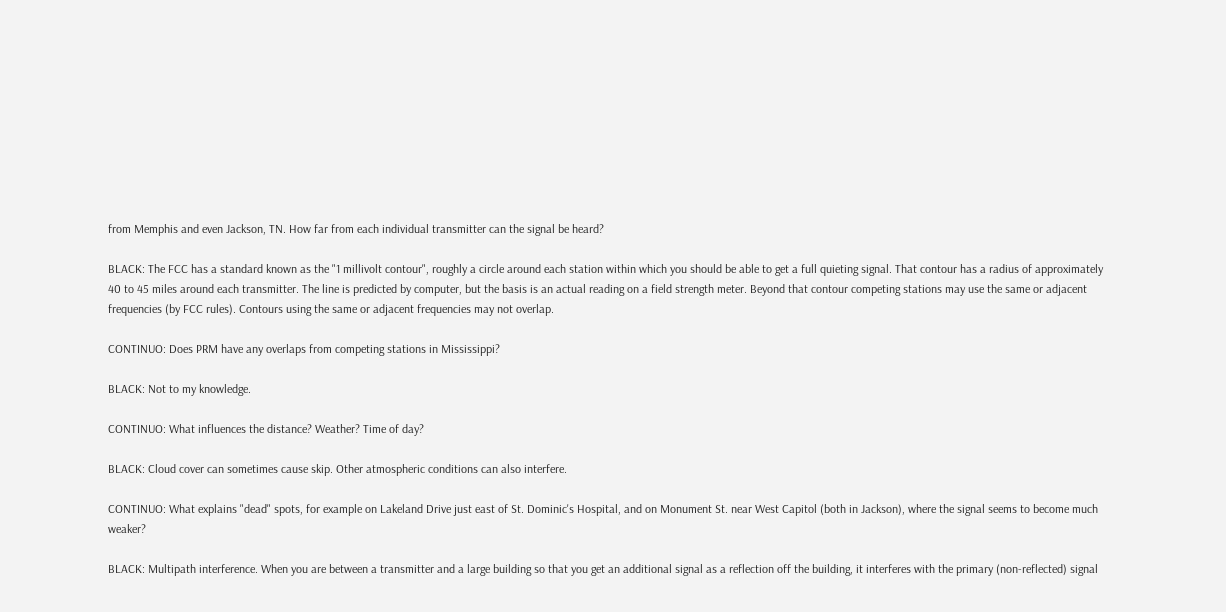from Memphis and even Jackson, TN. How far from each individual transmitter can the signal be heard?

BLACK: The FCC has a standard known as the "1 millivolt contour", roughly a circle around each station within which you should be able to get a full quieting signal. That contour has a radius of approximately 40 to 45 miles around each transmitter. The line is predicted by computer, but the basis is an actual reading on a field strength meter. Beyond that contour competing stations may use the same or adjacent frequencies (by FCC rules). Contours using the same or adjacent frequencies may not overlap.

CONTINUO: Does PRM have any overlaps from competing stations in Mississippi?

BLACK: Not to my knowledge.

CONTINUO: What influences the distance? Weather? Time of day?

BLACK: Cloud cover can sometimes cause skip. Other atmospheric conditions can also interfere.

CONTINUO: What explains "dead" spots, for example on Lakeland Drive just east of St. Dominic's Hospital, and on Monument St. near West Capitol (both in Jackson), where the signal seems to become much weaker?

BLACK: Multipath interference. When you are between a transmitter and a large building so that you get an additional signal as a reflection off the building, it interferes with the primary (non-reflected) signal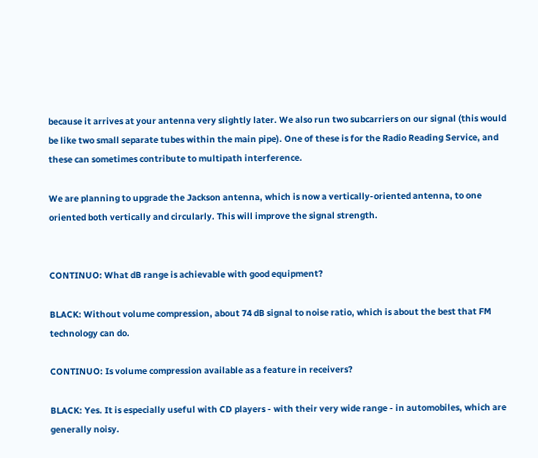because it arrives at your antenna very slightly later. We also run two subcarriers on our signal (this would be like two small separate tubes within the main pipe). One of these is for the Radio Reading Service, and these can sometimes contribute to multipath interference.

We are planning to upgrade the Jackson antenna, which is now a vertically-oriented antenna, to one oriented both vertically and circularly. This will improve the signal strength.


CONTINUO: What dB range is achievable with good equipment?

BLACK: Without volume compression, about 74 dB signal to noise ratio, which is about the best that FM technology can do.

CONTINUO: Is volume compression available as a feature in receivers?

BLACK: Yes. It is especially useful with CD players - with their very wide range - in automobiles, which are generally noisy.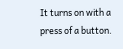It turns on with a press of a button.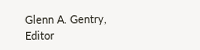Glenn A. Gentry, Editor